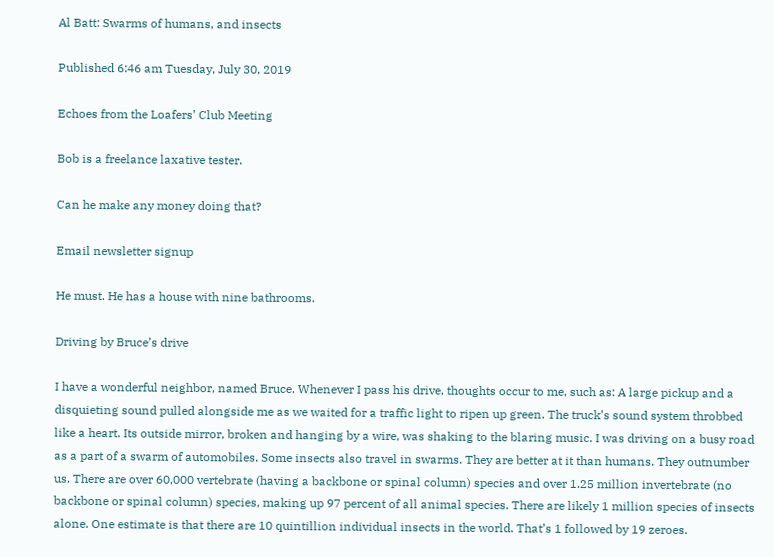Al Batt: Swarms of humans, and insects

Published 6:46 am Tuesday, July 30, 2019

Echoes from the Loafers’ Club Meeting

Bob is a freelance laxative tester.

Can he make any money doing that?

Email newsletter signup

He must. He has a house with nine bathrooms.

Driving by Bruce’s drive

I have a wonderful neighbor, named Bruce. Whenever I pass his drive, thoughts occur to me, such as: A large pickup and a disquieting sound pulled alongside me as we waited for a traffic light to ripen up green. The truck’s sound system throbbed like a heart. Its outside mirror, broken and hanging by a wire, was shaking to the blaring music. I was driving on a busy road as a part of a swarm of automobiles. Some insects also travel in swarms. They are better at it than humans. They outnumber us. There are over 60,000 vertebrate (having a backbone or spinal column) species and over 1.25 million invertebrate (no backbone or spinal column) species, making up 97 percent of all animal species. There are likely 1 million species of insects alone. One estimate is that there are 10 quintillion individual insects in the world. That’s 1 followed by 19 zeroes.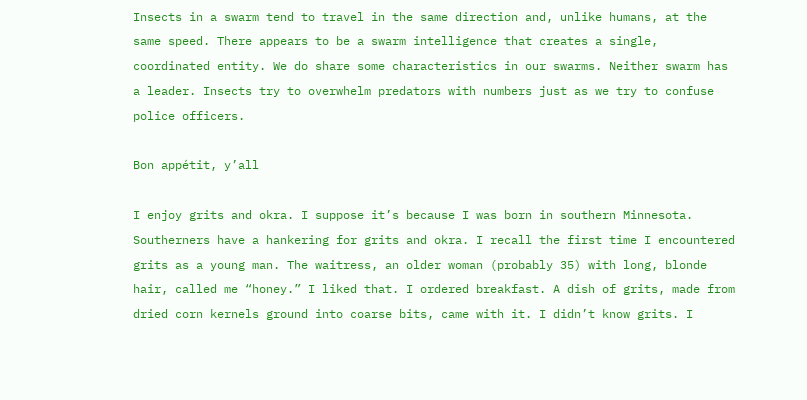Insects in a swarm tend to travel in the same direction and, unlike humans, at the same speed. There appears to be a swarm intelligence that creates a single, coordinated entity. We do share some characteristics in our swarms. Neither swarm has a leader. Insects try to overwhelm predators with numbers just as we try to confuse police officers.

Bon appétit, y’all

I enjoy grits and okra. I suppose it’s because I was born in southern Minnesota. Southerners have a hankering for grits and okra. I recall the first time I encountered grits as a young man. The waitress, an older woman (probably 35) with long, blonde hair, called me “honey.” I liked that. I ordered breakfast. A dish of grits, made from dried corn kernels ground into coarse bits, came with it. I didn’t know grits. I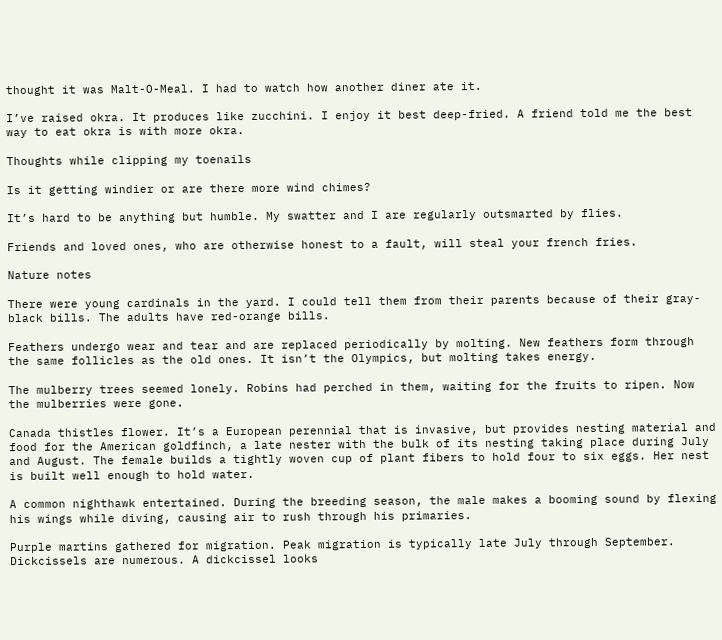thought it was Malt-O-Meal. I had to watch how another diner ate it.

I’ve raised okra. It produces like zucchini. I enjoy it best deep-fried. A friend told me the best way to eat okra is with more okra.

Thoughts while clipping my toenails

Is it getting windier or are there more wind chimes?

It’s hard to be anything but humble. My swatter and I are regularly outsmarted by flies.

Friends and loved ones, who are otherwise honest to a fault, will steal your french fries.

Nature notes

There were young cardinals in the yard. I could tell them from their parents because of their gray-black bills. The adults have red-orange bills.

Feathers undergo wear and tear and are replaced periodically by molting. New feathers form through the same follicles as the old ones. It isn’t the Olympics, but molting takes energy.

The mulberry trees seemed lonely. Robins had perched in them, waiting for the fruits to ripen. Now the mulberries were gone.

Canada thistles flower. It’s a European perennial that is invasive, but provides nesting material and food for the American goldfinch, a late nester with the bulk of its nesting taking place during July and August. The female builds a tightly woven cup of plant fibers to hold four to six eggs. Her nest is built well enough to hold water.

A common nighthawk entertained. During the breeding season, the male makes a booming sound by flexing his wings while diving, causing air to rush through his primaries.

Purple martins gathered for migration. Peak migration is typically late July through September. Dickcissels are numerous. A dickcissel looks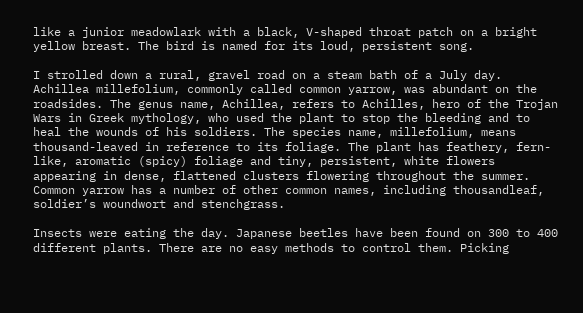like a junior meadowlark with a black, V-shaped throat patch on a bright yellow breast. The bird is named for its loud, persistent song.

I strolled down a rural, gravel road on a steam bath of a July day. Achillea millefolium, commonly called common yarrow, was abundant on the roadsides. The genus name, Achillea, refers to Achilles, hero of the Trojan Wars in Greek mythology, who used the plant to stop the bleeding and to heal the wounds of his soldiers. The species name, millefolium, means thousand-leaved in reference to its foliage. The plant has feathery, fern-like, aromatic (spicy) foliage and tiny, persistent, white flowers appearing in dense, flattened clusters flowering throughout the summer. Common yarrow has a number of other common names, including thousandleaf, soldier’s woundwort and stenchgrass.

Insects were eating the day. Japanese beetles have been found on 300 to 400 different plants. There are no easy methods to control them. Picking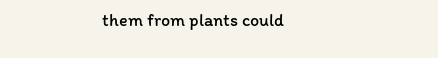them from plants could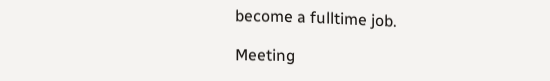become a fulltime job.

Meeting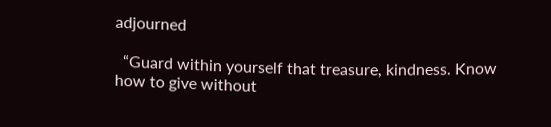adjourned

  “Guard within yourself that treasure, kindness. Know how to give without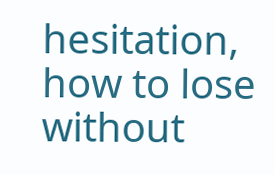hesitation, how to lose without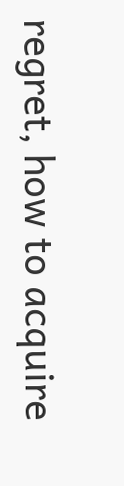regret, how to acquire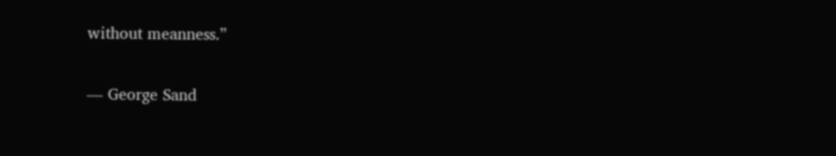without meanness.”

— George Sand